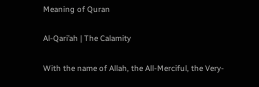Meaning of Quran

Al-Qari’ah | The Calamity

With the name of Allah, the All-Merciful, the Very-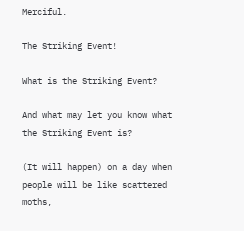Merciful.

The Striking Event!

What is the Striking Event?

And what may let you know what the Striking Event is?

(It will happen) on a day when people will be like scattered moths,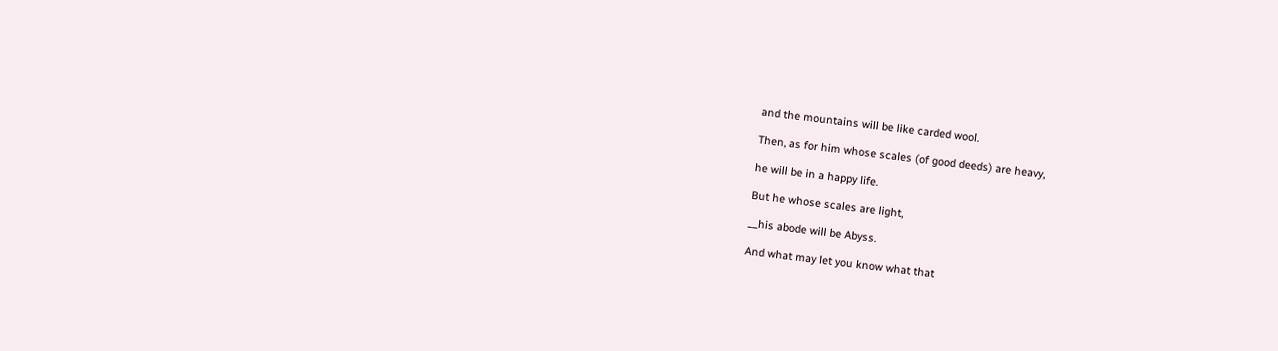and the mountains will be like carded wool.

Then, as for him whose scales (of good deeds) are heavy,

he will be in a happy life.

But he whose scales are light,

__his abode will be Abyss.

And what may let you know what that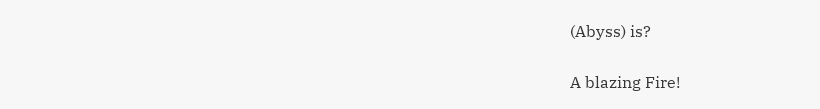(Abyss) is?

A blazing Fire!